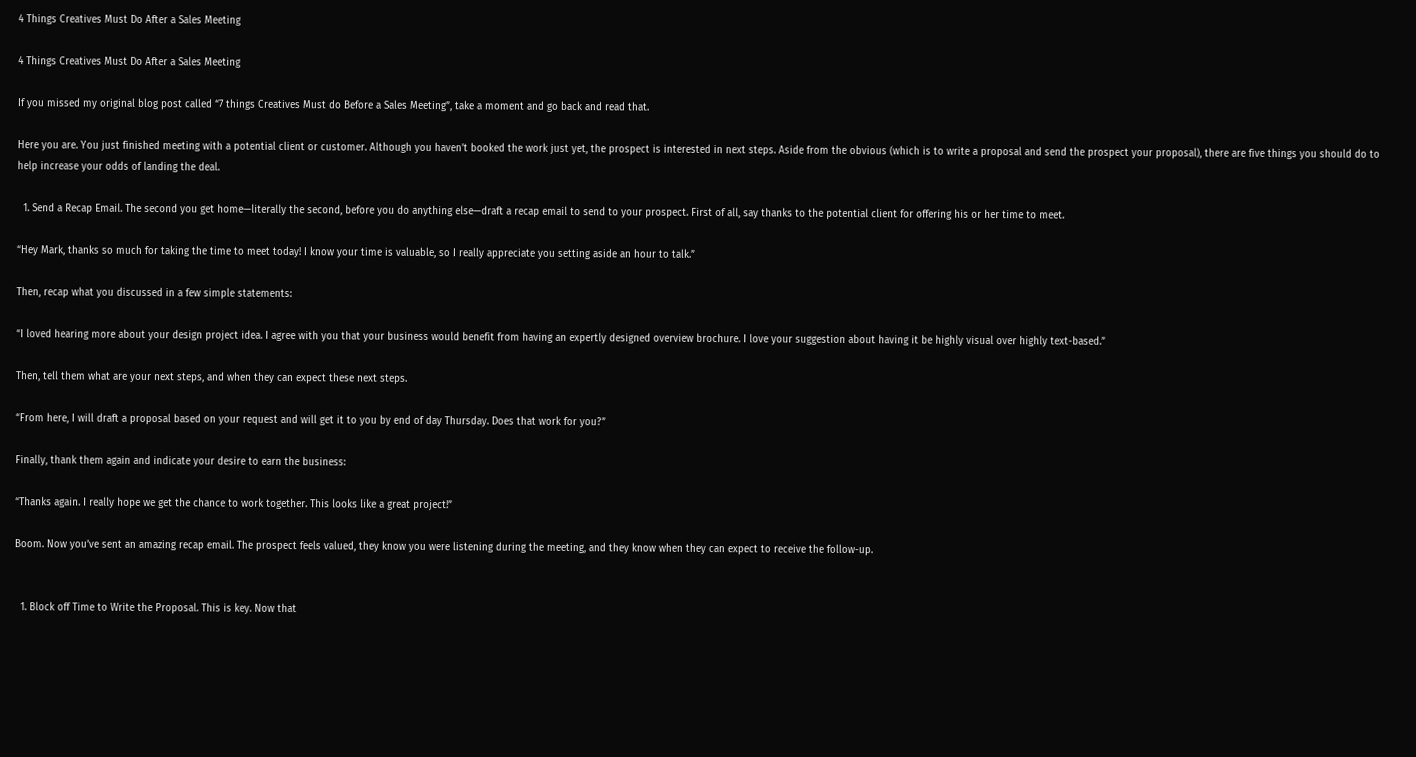4 Things Creatives Must Do After a Sales Meeting

4 Things Creatives Must Do After a Sales Meeting

If you missed my original blog post called “7 things Creatives Must do Before a Sales Meeting”, take a moment and go back and read that.

Here you are. You just finished meeting with a potential client or customer. Although you haven’t booked the work just yet, the prospect is interested in next steps. Aside from the obvious (which is to write a proposal and send the prospect your proposal), there are five things you should do to help increase your odds of landing the deal.

  1. Send a Recap Email. The second you get home—literally the second, before you do anything else—draft a recap email to send to your prospect. First of all, say thanks to the potential client for offering his or her time to meet.

“Hey Mark, thanks so much for taking the time to meet today! I know your time is valuable, so I really appreciate you setting aside an hour to talk.”

Then, recap what you discussed in a few simple statements:

“I loved hearing more about your design project idea. I agree with you that your business would benefit from having an expertly designed overview brochure. I love your suggestion about having it be highly visual over highly text-based.”

Then, tell them what are your next steps, and when they can expect these next steps.

“From here, I will draft a proposal based on your request and will get it to you by end of day Thursday. Does that work for you?”

Finally, thank them again and indicate your desire to earn the business:

“Thanks again. I really hope we get the chance to work together. This looks like a great project!”

Boom. Now you’ve sent an amazing recap email. The prospect feels valued, they know you were listening during the meeting, and they know when they can expect to receive the follow-up.


  1. Block off Time to Write the Proposal. This is key. Now that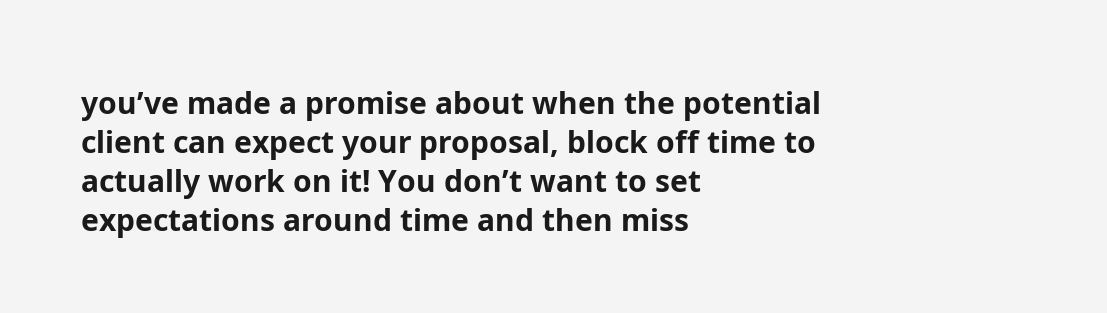you’ve made a promise about when the potential client can expect your proposal, block off time to actually work on it! You don’t want to set expectations around time and then miss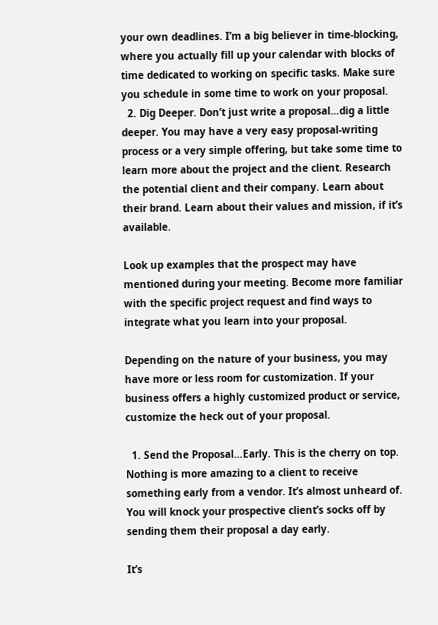your own deadlines. I’m a big believer in time-blocking, where you actually fill up your calendar with blocks of time dedicated to working on specific tasks. Make sure you schedule in some time to work on your proposal.
  2. Dig Deeper. Don’t just write a proposal…dig a little deeper. You may have a very easy proposal-writing process or a very simple offering, but take some time to learn more about the project and the client. Research the potential client and their company. Learn about their brand. Learn about their values and mission, if it’s available.

Look up examples that the prospect may have mentioned during your meeting. Become more familiar with the specific project request and find ways to integrate what you learn into your proposal.

Depending on the nature of your business, you may have more or less room for customization. If your business offers a highly customized product or service, customize the heck out of your proposal.

  1. Send the Proposal…Early. This is the cherry on top. Nothing is more amazing to a client to receive something early from a vendor. It’s almost unheard of. You will knock your prospective client’s socks off by sending them their proposal a day early.

It’s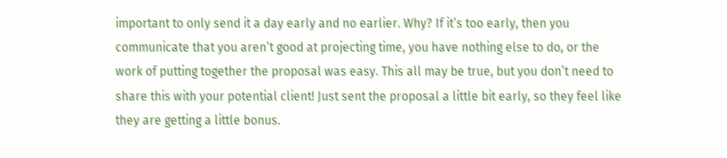important to only send it a day early and no earlier. Why? If it’s too early, then you communicate that you aren’t good at projecting time, you have nothing else to do, or the work of putting together the proposal was easy. This all may be true, but you don’t need to share this with your potential client! Just sent the proposal a little bit early, so they feel like they are getting a little bonus.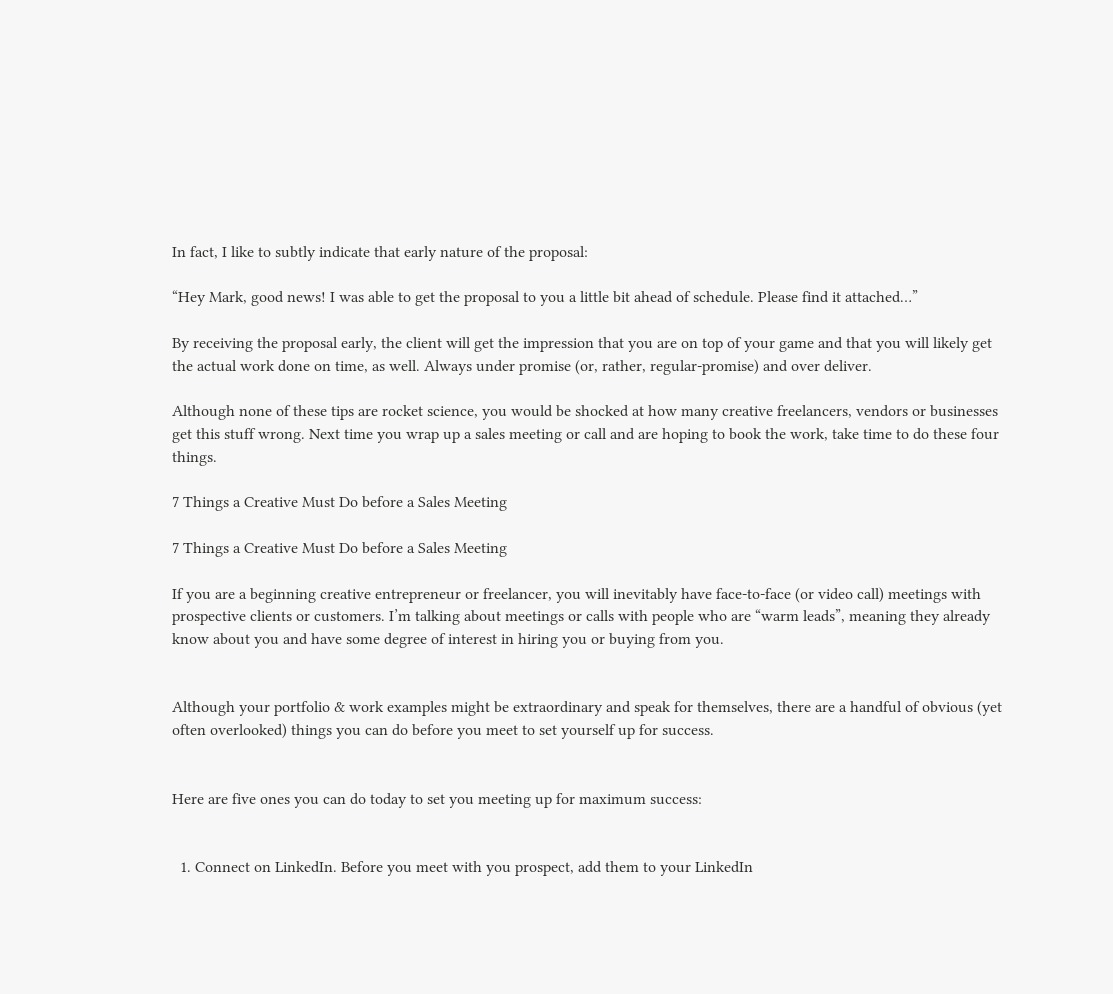In fact, I like to subtly indicate that early nature of the proposal:

“Hey Mark, good news! I was able to get the proposal to you a little bit ahead of schedule. Please find it attached…”

By receiving the proposal early, the client will get the impression that you are on top of your game and that you will likely get the actual work done on time, as well. Always under promise (or, rather, regular-promise) and over deliver.

Although none of these tips are rocket science, you would be shocked at how many creative freelancers, vendors or businesses get this stuff wrong. Next time you wrap up a sales meeting or call and are hoping to book the work, take time to do these four things.

7 Things a Creative Must Do before a Sales Meeting

7 Things a Creative Must Do before a Sales Meeting

If you are a beginning creative entrepreneur or freelancer, you will inevitably have face-to-face (or video call) meetings with prospective clients or customers. I’m talking about meetings or calls with people who are “warm leads”, meaning they already know about you and have some degree of interest in hiring you or buying from you.


Although your portfolio & work examples might be extraordinary and speak for themselves, there are a handful of obvious (yet often overlooked) things you can do before you meet to set yourself up for success.


Here are five ones you can do today to set you meeting up for maximum success:


  1. Connect on LinkedIn. Before you meet with you prospect, add them to your LinkedIn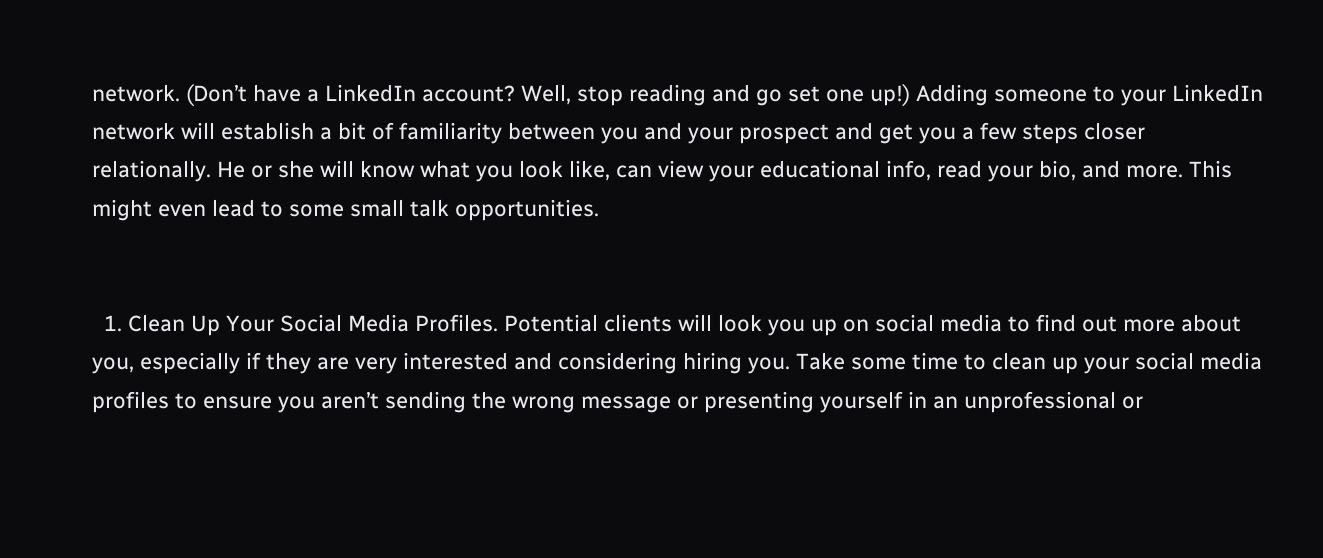network. (Don’t have a LinkedIn account? Well, stop reading and go set one up!) Adding someone to your LinkedIn network will establish a bit of familiarity between you and your prospect and get you a few steps closer relationally. He or she will know what you look like, can view your educational info, read your bio, and more. This might even lead to some small talk opportunities.


  1. Clean Up Your Social Media Profiles. Potential clients will look you up on social media to find out more about you, especially if they are very interested and considering hiring you. Take some time to clean up your social media profiles to ensure you aren’t sending the wrong message or presenting yourself in an unprofessional or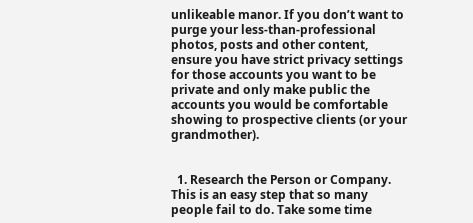unlikeable manor. If you don’t want to purge your less-than-professional photos, posts and other content, ensure you have strict privacy settings for those accounts you want to be private and only make public the accounts you would be comfortable showing to prospective clients (or your grandmother).


  1. Research the Person or Company. This is an easy step that so many people fail to do. Take some time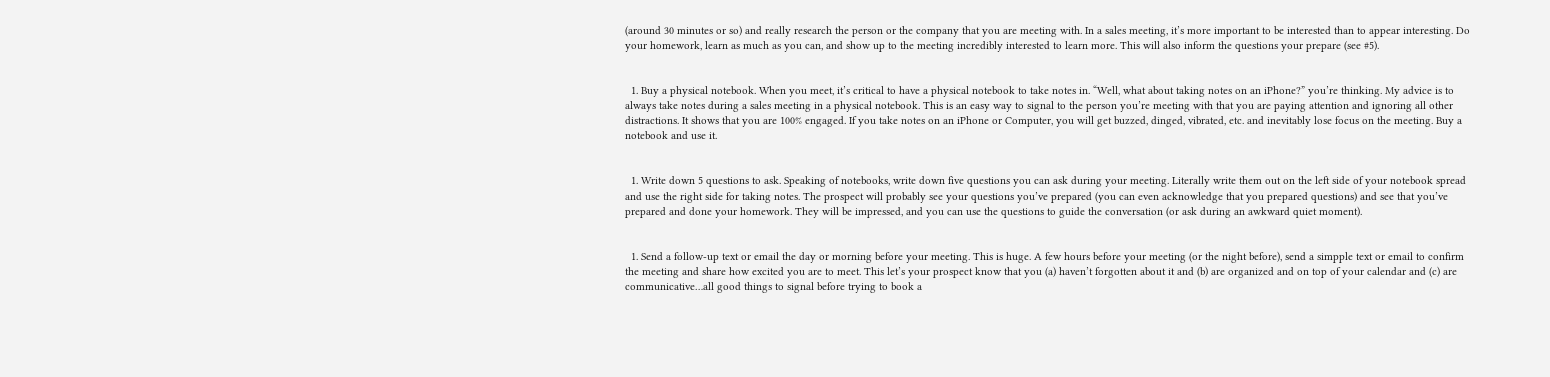(around 30 minutes or so) and really research the person or the company that you are meeting with. In a sales meeting, it’s more important to be interested than to appear interesting. Do your homework, learn as much as you can, and show up to the meeting incredibly interested to learn more. This will also inform the questions your prepare (see #5).


  1. Buy a physical notebook. When you meet, it’s critical to have a physical notebook to take notes in. “Well, what about taking notes on an iPhone?” you’re thinking. My advice is to always take notes during a sales meeting in a physical notebook. This is an easy way to signal to the person you’re meeting with that you are paying attention and ignoring all other distractions. It shows that you are 100% engaged. If you take notes on an iPhone or Computer, you will get buzzed, dinged, vibrated, etc. and inevitably lose focus on the meeting. Buy a notebook and use it.


  1. Write down 5 questions to ask. Speaking of notebooks, write down five questions you can ask during your meeting. Literally write them out on the left side of your notebook spread and use the right side for taking notes. The prospect will probably see your questions you’ve prepared (you can even acknowledge that you prepared questions) and see that you’ve prepared and done your homework. They will be impressed, and you can use the questions to guide the conversation (or ask during an awkward quiet moment).


  1. Send a follow-up text or email the day or morning before your meeting. This is huge. A few hours before your meeting (or the night before), send a simpple text or email to confirm the meeting and share how excited you are to meet. This let’s your prospect know that you (a) haven’t forgotten about it and (b) are organized and on top of your calendar and (c) are communicative…all good things to signal before trying to book a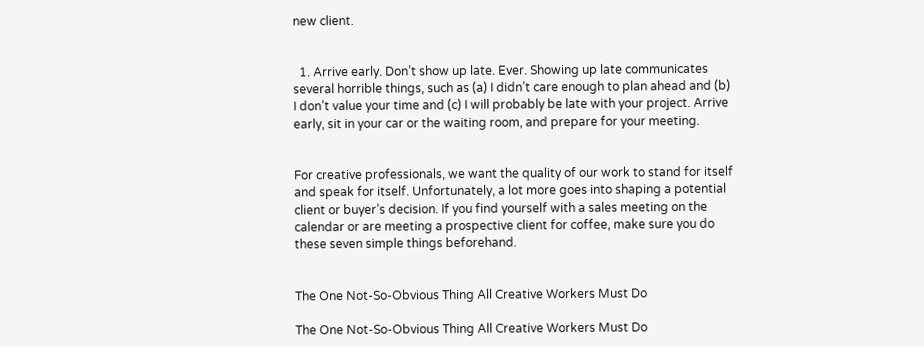new client.


  1. Arrive early. Don’t show up late. Ever. Showing up late communicates several horrible things, such as (a) I didn’t care enough to plan ahead and (b) I don’t value your time and (c) I will probably be late with your project. Arrive early, sit in your car or the waiting room, and prepare for your meeting.


For creative professionals, we want the quality of our work to stand for itself and speak for itself. Unfortunately, a lot more goes into shaping a potential client or buyer’s decision. If you find yourself with a sales meeting on the calendar or are meeting a prospective client for coffee, make sure you do these seven simple things beforehand.


The One Not-So-Obvious Thing All Creative Workers Must Do

The One Not-So-Obvious Thing All Creative Workers Must Do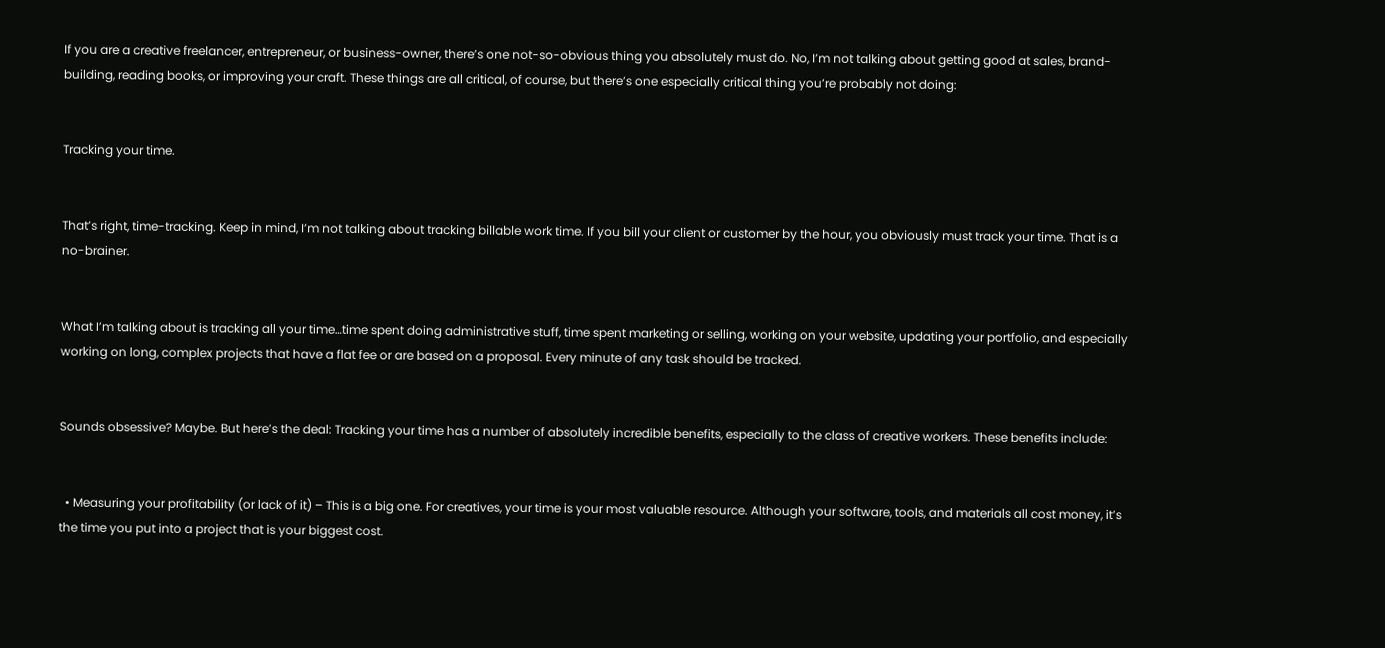If you are a creative freelancer, entrepreneur, or business-owner, there’s one not-so-obvious thing you absolutely must do. No, I’m not talking about getting good at sales, brand-building, reading books, or improving your craft. These things are all critical, of course, but there’s one especially critical thing you’re probably not doing:


Tracking your time.


That’s right, time-tracking. Keep in mind, I’m not talking about tracking billable work time. If you bill your client or customer by the hour, you obviously must track your time. That is a no-brainer.


What I’m talking about is tracking all your time…time spent doing administrative stuff, time spent marketing or selling, working on your website, updating your portfolio, and especially working on long, complex projects that have a flat fee or are based on a proposal. Every minute of any task should be tracked.


Sounds obsessive? Maybe. But here’s the deal: Tracking your time has a number of absolutely incredible benefits, especially to the class of creative workers. These benefits include:


  • Measuring your profitability (or lack of it) – This is a big one. For creatives, your time is your most valuable resource. Although your software, tools, and materials all cost money, it’s the time you put into a project that is your biggest cost.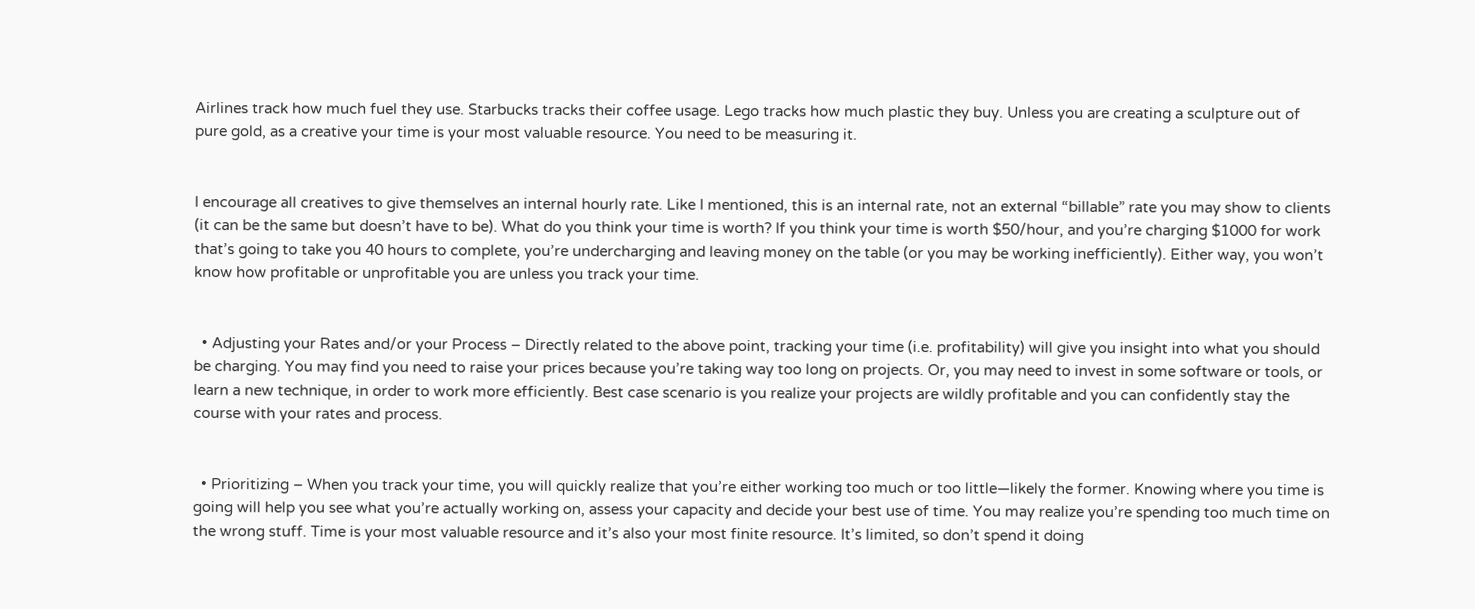Airlines track how much fuel they use. Starbucks tracks their coffee usage. Lego tracks how much plastic they buy. Unless you are creating a sculpture out of pure gold, as a creative your time is your most valuable resource. You need to be measuring it.


I encourage all creatives to give themselves an internal hourly rate. Like I mentioned, this is an internal rate, not an external “billable” rate you may show to clients (it can be the same but doesn’t have to be). What do you think your time is worth? If you think your time is worth $50/hour, and you’re charging $1000 for work that’s going to take you 40 hours to complete, you’re undercharging and leaving money on the table (or you may be working inefficiently). Either way, you won’t know how profitable or unprofitable you are unless you track your time.


  • Adjusting your Rates and/or your Process – Directly related to the above point, tracking your time (i.e. profitability) will give you insight into what you should be charging. You may find you need to raise your prices because you’re taking way too long on projects. Or, you may need to invest in some software or tools, or learn a new technique, in order to work more efficiently. Best case scenario is you realize your projects are wildly profitable and you can confidently stay the course with your rates and process.


  • Prioritizing – When you track your time, you will quickly realize that you’re either working too much or too little—likely the former. Knowing where you time is going will help you see what you’re actually working on, assess your capacity and decide your best use of time. You may realize you’re spending too much time on the wrong stuff. Time is your most valuable resource and it’s also your most finite resource. It’s limited, so don’t spend it doing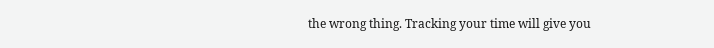the wrong thing. Tracking your time will give you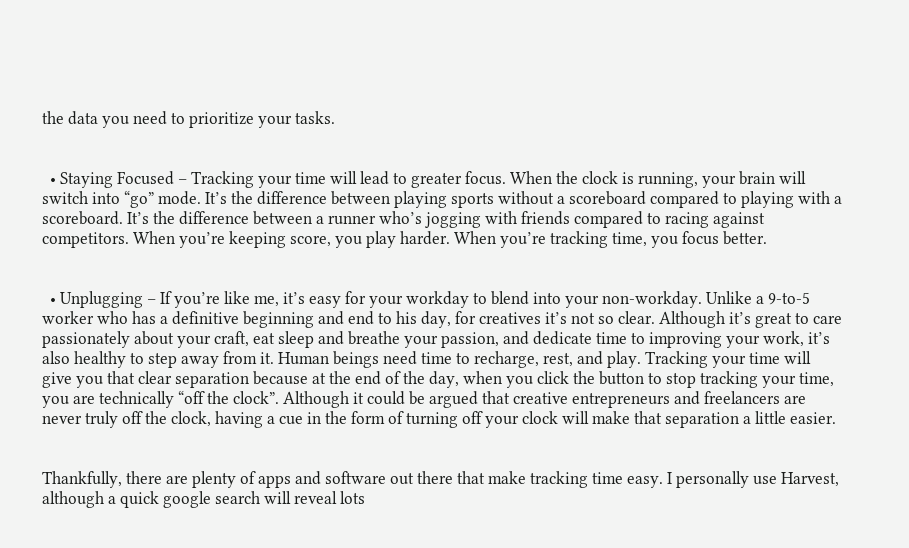the data you need to prioritize your tasks.


  • Staying Focused – Tracking your time will lead to greater focus. When the clock is running, your brain will switch into “go” mode. It’s the difference between playing sports without a scoreboard compared to playing with a scoreboard. It’s the difference between a runner who’s jogging with friends compared to racing against competitors. When you’re keeping score, you play harder. When you’re tracking time, you focus better.


  • Unplugging – If you’re like me, it’s easy for your workday to blend into your non-workday. Unlike a 9-to-5 worker who has a definitive beginning and end to his day, for creatives it’s not so clear. Although it’s great to care passionately about your craft, eat sleep and breathe your passion, and dedicate time to improving your work, it’s also healthy to step away from it. Human beings need time to recharge, rest, and play. Tracking your time will give you that clear separation because at the end of the day, when you click the button to stop tracking your time, you are technically “off the clock”. Although it could be argued that creative entrepreneurs and freelancers are never truly off the clock, having a cue in the form of turning off your clock will make that separation a little easier.


Thankfully, there are plenty of apps and software out there that make tracking time easy. I personally use Harvest, although a quick google search will reveal lots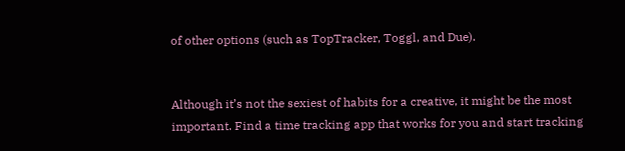of other options (such as TopTracker, Toggl, and Due).


Although it’s not the sexiest of habits for a creative, it might be the most important. Find a time tracking app that works for you and start tracking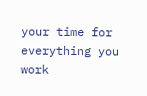your time for everything you work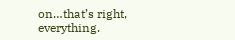on…that’s right, everything.